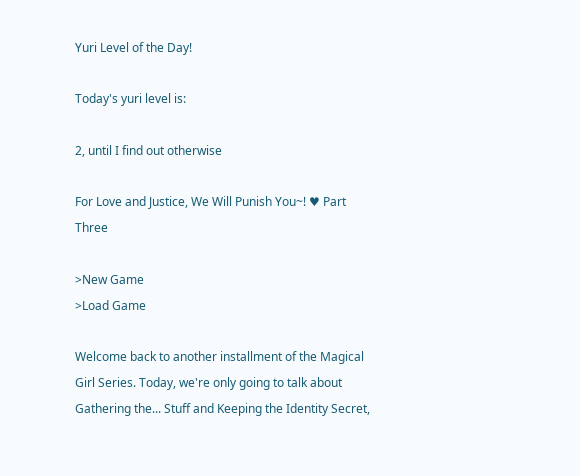Yuri Level of the Day!

Today's yuri level is:

2, until I find out otherwise

For Love and Justice, We Will Punish You~! ♥ Part Three

>New Game
>Load Game

Welcome back to another installment of the Magical Girl Series. Today, we're only going to talk about Gathering the... Stuff and Keeping the Identity Secret,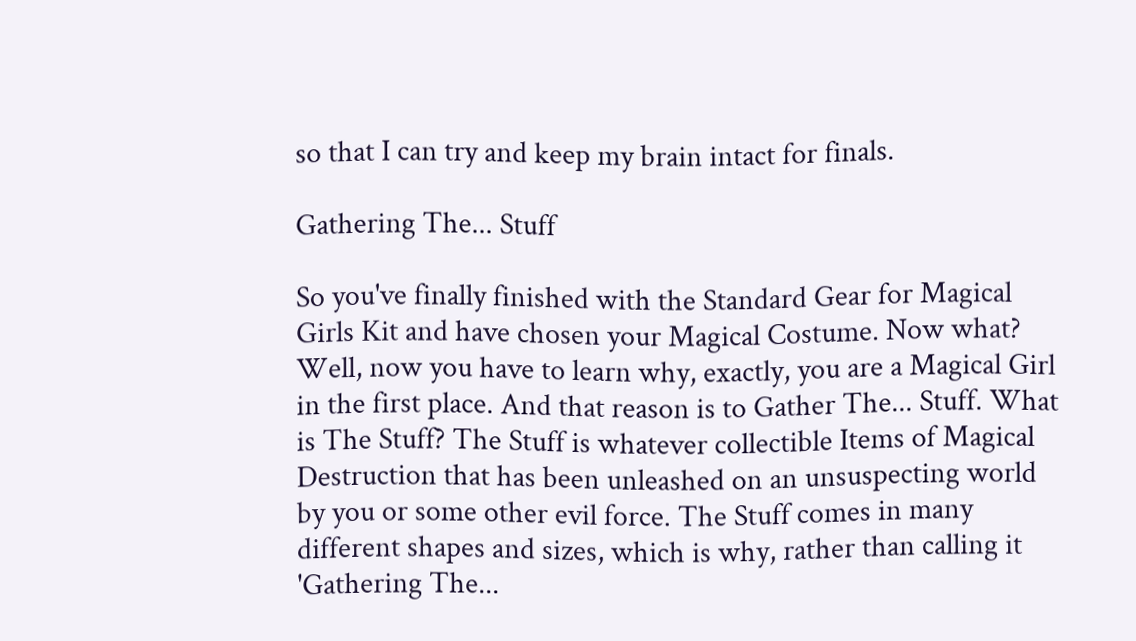so that I can try and keep my brain intact for finals.

Gathering The... Stuff

So you've finally finished with the Standard Gear for Magical Girls Kit and have chosen your Magical Costume. Now what? Well, now you have to learn why, exactly, you are a Magical Girl in the first place. And that reason is to Gather The... Stuff. What is The Stuff? The Stuff is whatever collectible Items of Magical Destruction that has been unleashed on an unsuspecting world by you or some other evil force. The Stuff comes in many different shapes and sizes, which is why, rather than calling it 'Gathering The...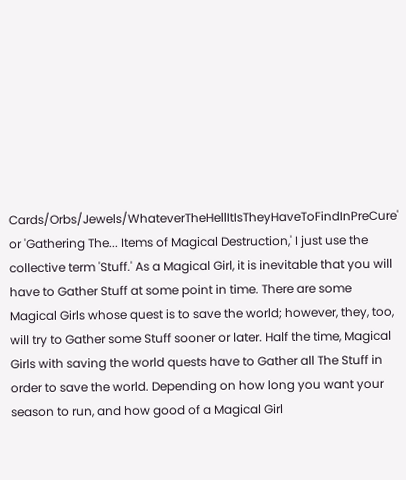Cards/Orbs/Jewels/WhateverTheHellItIsTheyHaveToFindInPreCure' or 'Gathering The... Items of Magical Destruction,' I just use the collective term 'Stuff.' As a Magical Girl, it is inevitable that you will have to Gather Stuff at some point in time. There are some Magical Girls whose quest is to save the world; however, they, too, will try to Gather some Stuff sooner or later. Half the time, Magical Girls with saving the world quests have to Gather all The Stuff in order to save the world. Depending on how long you want your season to run, and how good of a Magical Girl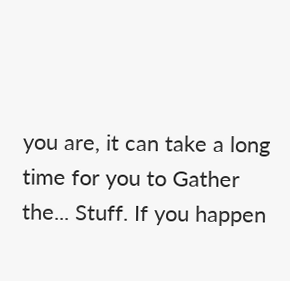you are, it can take a long time for you to Gather the... Stuff. If you happen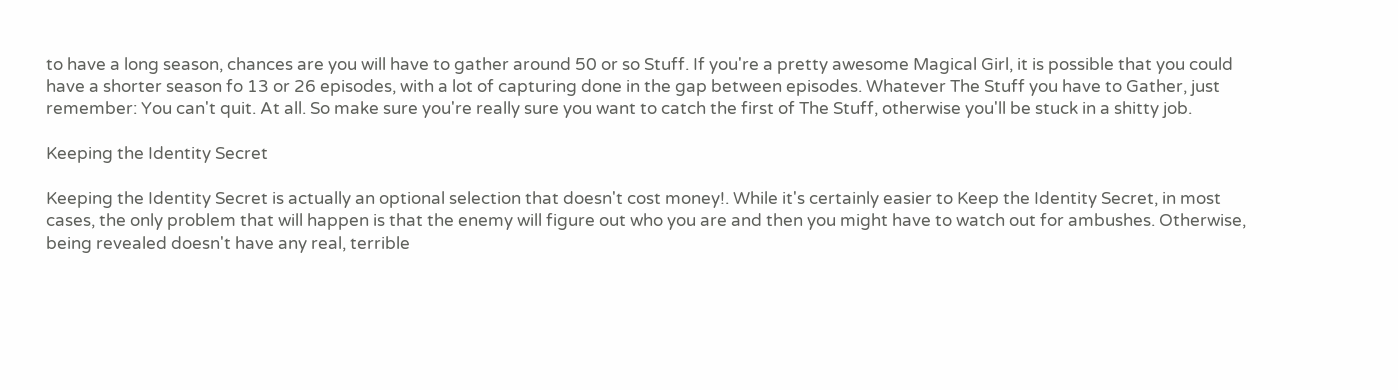to have a long season, chances are you will have to gather around 50 or so Stuff. If you're a pretty awesome Magical Girl, it is possible that you could have a shorter season fo 13 or 26 episodes, with a lot of capturing done in the gap between episodes. Whatever The Stuff you have to Gather, just remember: You can't quit. At all. So make sure you're really sure you want to catch the first of The Stuff, otherwise you'll be stuck in a shitty job.

Keeping the Identity Secret

Keeping the Identity Secret is actually an optional selection that doesn't cost money!. While it's certainly easier to Keep the Identity Secret, in most cases, the only problem that will happen is that the enemy will figure out who you are and then you might have to watch out for ambushes. Otherwise, being revealed doesn't have any real, terrible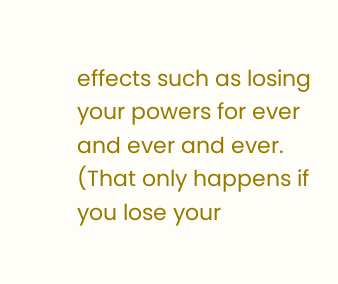effects such as losing your powers for ever and ever and ever. (That only happens if you lose your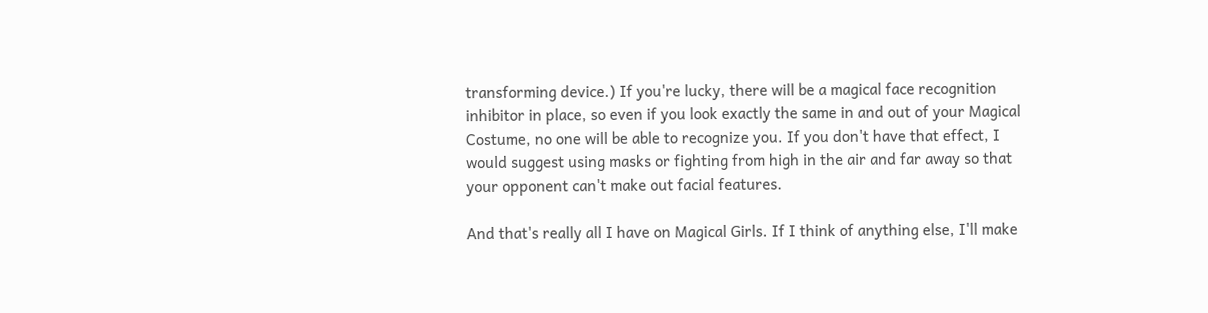transforming device.) If you're lucky, there will be a magical face recognition inhibitor in place, so even if you look exactly the same in and out of your Magical Costume, no one will be able to recognize you. If you don't have that effect, I would suggest using masks or fighting from high in the air and far away so that your opponent can't make out facial features.

And that's really all I have on Magical Girls. If I think of anything else, I'll make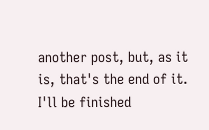another post, but, as it is, that's the end of it. I'll be finished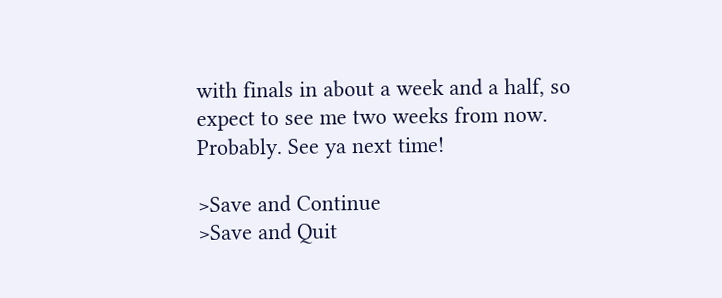with finals in about a week and a half, so expect to see me two weeks from now. Probably. See ya next time!

>Save and Continue
>Save and Quit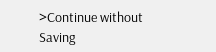>Continue without Saving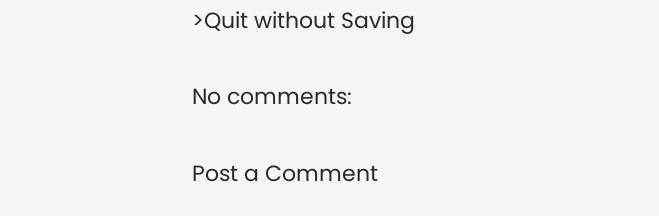>Quit without Saving

No comments:

Post a Comment